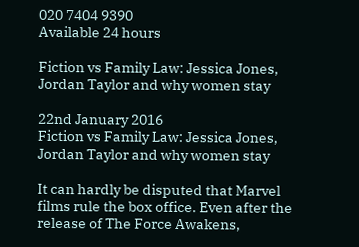020 7404 9390
Available 24 hours

Fiction vs Family Law: Jessica Jones, Jordan Taylor and why women stay

22nd January 2016
Fiction vs Family Law: Jessica Jones, Jordan Taylor and why women stay

It can hardly be disputed that Marvel films rule the box office. Even after the release of The Force Awakens,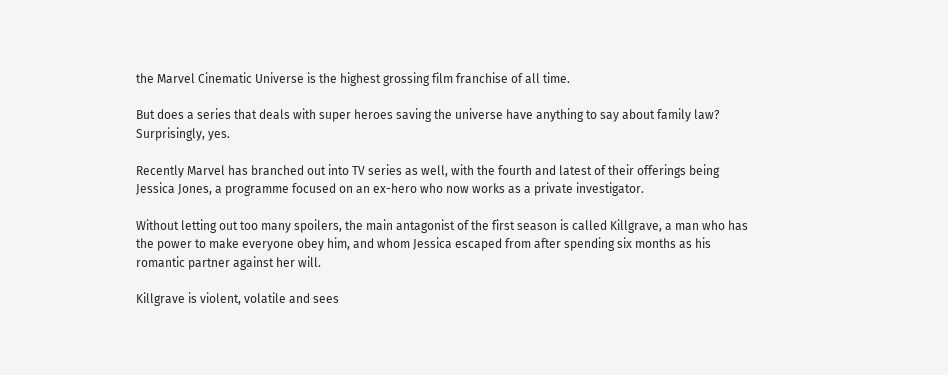the Marvel Cinematic Universe is the highest grossing film franchise of all time.

But does a series that deals with super heroes saving the universe have anything to say about family law? Surprisingly, yes.

Recently Marvel has branched out into TV series as well, with the fourth and latest of their offerings being Jessica Jones, a programme focused on an ex-hero who now works as a private investigator.

Without letting out too many spoilers, the main antagonist of the first season is called Killgrave, a man who has the power to make everyone obey him, and whom Jessica escaped from after spending six months as his romantic partner against her will.

Killgrave is violent, volatile and sees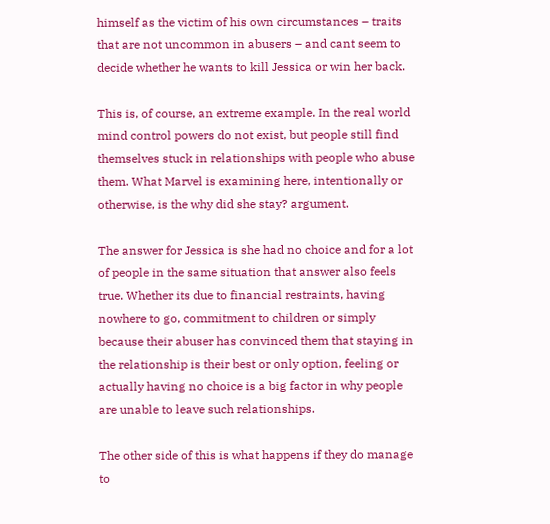himself as the victim of his own circumstances – traits that are not uncommon in abusers – and cant seem to decide whether he wants to kill Jessica or win her back.

This is, of course, an extreme example. In the real world mind control powers do not exist, but people still find themselves stuck in relationships with people who abuse them. What Marvel is examining here, intentionally or otherwise, is the why did she stay? argument.

The answer for Jessica is she had no choice and for a lot of people in the same situation that answer also feels true. Whether its due to financial restraints, having nowhere to go, commitment to children or simply because their abuser has convinced them that staying in the relationship is their best or only option, feeling or actually having no choice is a big factor in why people are unable to leave such relationships.

The other side of this is what happens if they do manage to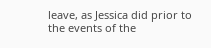leave, as Jessica did prior to the events of the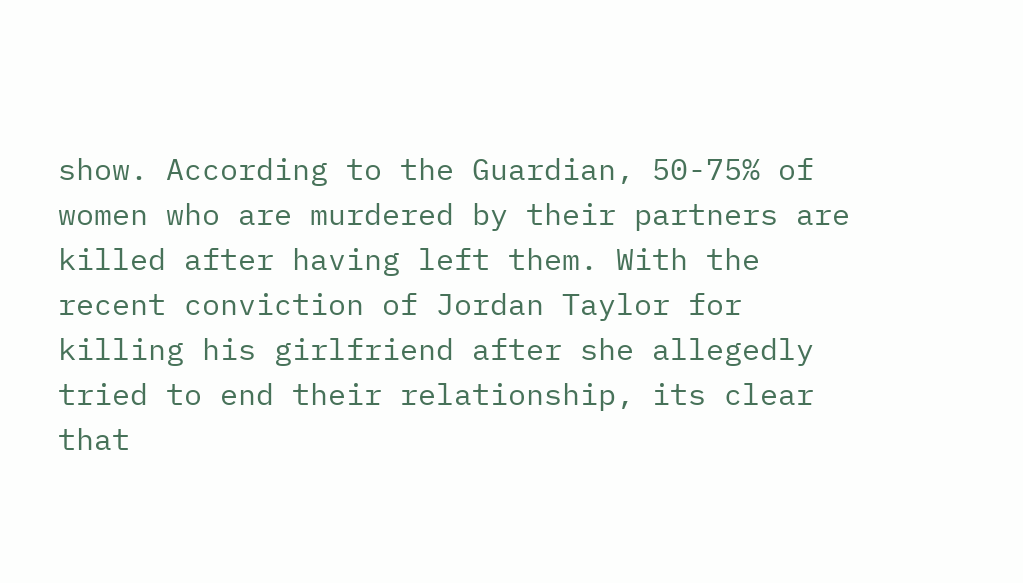show. According to the Guardian, 50-75% of women who are murdered by their partners are killed after having left them. With the recent conviction of Jordan Taylor for killing his girlfriend after she allegedly tried to end their relationship, its clear that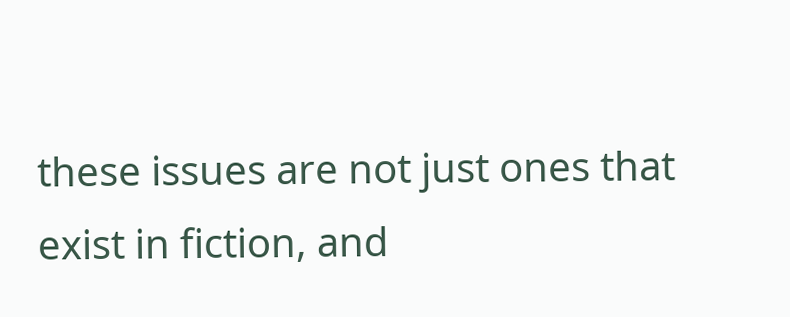these issues are not just ones that exist in fiction, and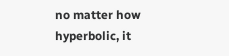no matter how hyperbolic, it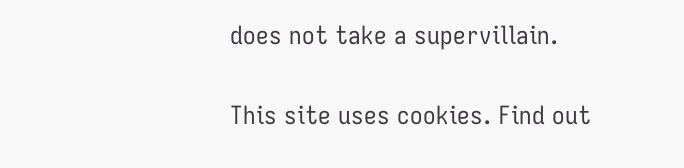does not take a supervillain.

This site uses cookies. Find out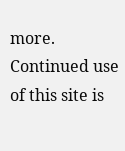more. Continued use of this site is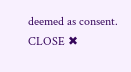deemed as consent.   CLOSE ✖